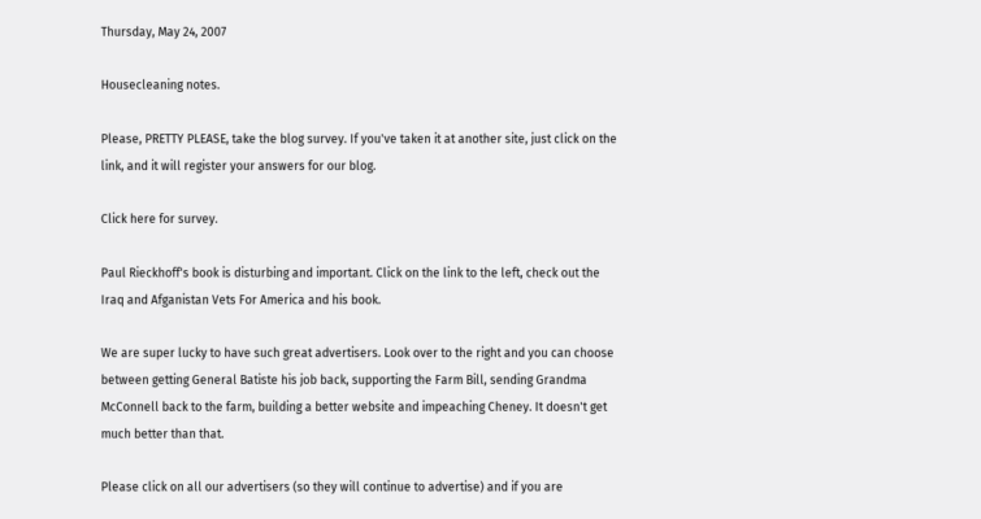Thursday, May 24, 2007

Housecleaning notes.

Please, PRETTY PLEASE, take the blog survey. If you've taken it at another site, just click on the link, and it will register your answers for our blog.

Click here for survey.

Paul Rieckhoff's book is disturbing and important. Click on the link to the left, check out the Iraq and Afganistan Vets For America and his book.

We are super lucky to have such great advertisers. Look over to the right and you can choose between getting General Batiste his job back, supporting the Farm Bill, sending Grandma McConnell back to the farm, building a better website and impeaching Cheney. It doesn't get much better than that.

Please click on all our advertisers (so they will continue to advertise) and if you are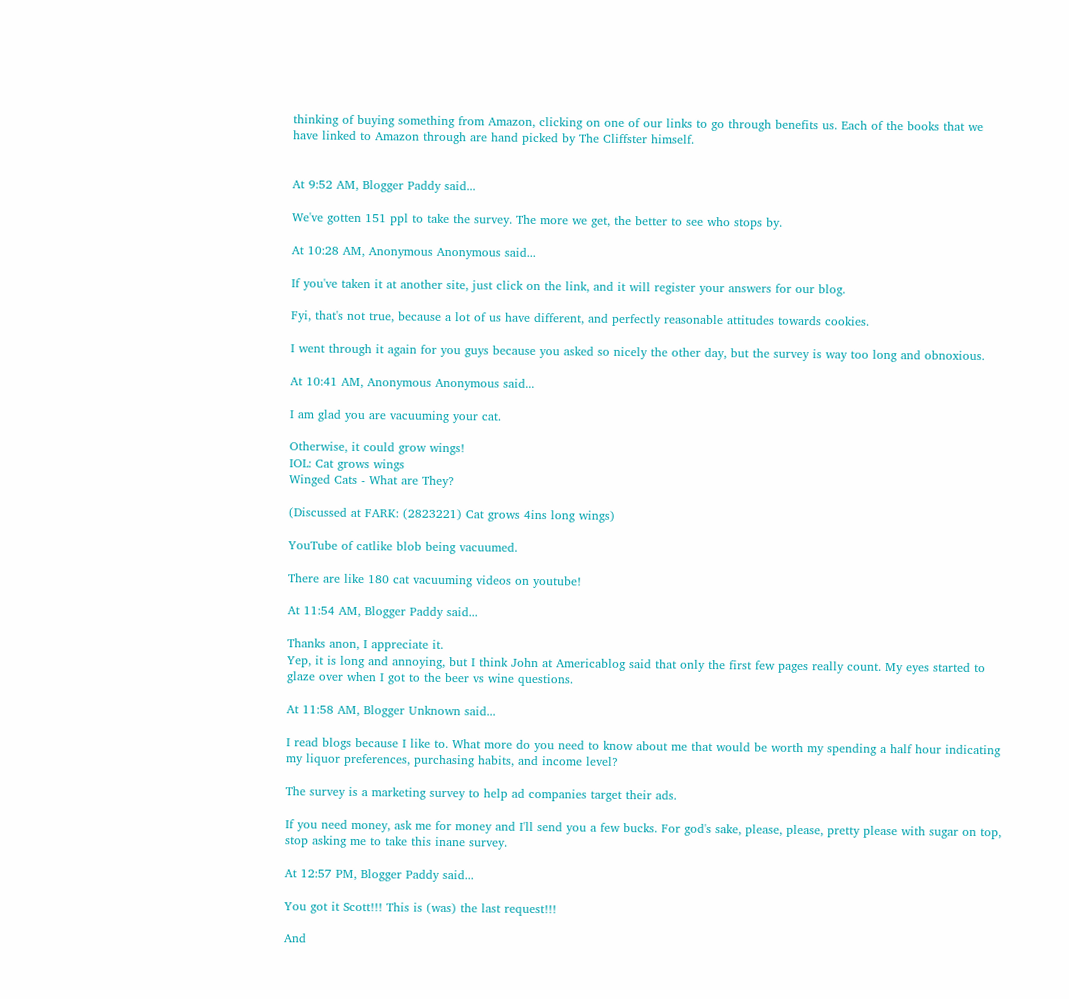thinking of buying something from Amazon, clicking on one of our links to go through benefits us. Each of the books that we have linked to Amazon through are hand picked by The Cliffster himself.


At 9:52 AM, Blogger Paddy said...

We've gotten 151 ppl to take the survey. The more we get, the better to see who stops by.

At 10:28 AM, Anonymous Anonymous said...

If you've taken it at another site, just click on the link, and it will register your answers for our blog.

Fyi, that's not true, because a lot of us have different, and perfectly reasonable attitudes towards cookies.

I went through it again for you guys because you asked so nicely the other day, but the survey is way too long and obnoxious.

At 10:41 AM, Anonymous Anonymous said...

I am glad you are vacuuming your cat.

Otherwise, it could grow wings!
IOL: Cat grows wings
Winged Cats - What are They?

(Discussed at FARK: (2823221) Cat grows 4ins long wings)

YouTube of catlike blob being vacuumed.

There are like 180 cat vacuuming videos on youtube!

At 11:54 AM, Blogger Paddy said...

Thanks anon, I appreciate it.
Yep, it is long and annoying, but I think John at Americablog said that only the first few pages really count. My eyes started to glaze over when I got to the beer vs wine questions.

At 11:58 AM, Blogger Unknown said...

I read blogs because I like to. What more do you need to know about me that would be worth my spending a half hour indicating my liquor preferences, purchasing habits, and income level?

The survey is a marketing survey to help ad companies target their ads.

If you need money, ask me for money and I'll send you a few bucks. For god's sake, please, please, pretty please with sugar on top, stop asking me to take this inane survey.

At 12:57 PM, Blogger Paddy said...

You got it Scott!!! This is (was) the last request!!!

And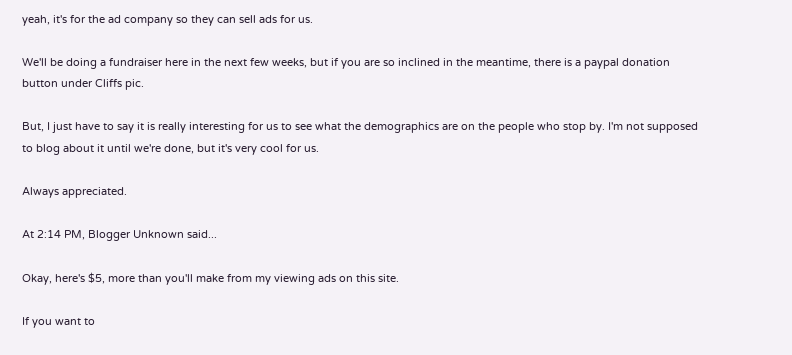yeah, it's for the ad company so they can sell ads for us.

We'll be doing a fundraiser here in the next few weeks, but if you are so inclined in the meantime, there is a paypal donation button under Cliffs pic.

But, I just have to say it is really interesting for us to see what the demographics are on the people who stop by. I'm not supposed to blog about it until we're done, but it's very cool for us.

Always appreciated.

At 2:14 PM, Blogger Unknown said...

Okay, here's $5, more than you'll make from my viewing ads on this site.

If you want to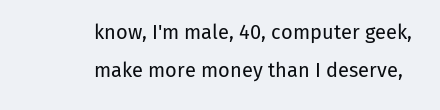know, I'm male, 40, computer geek, make more money than I deserve,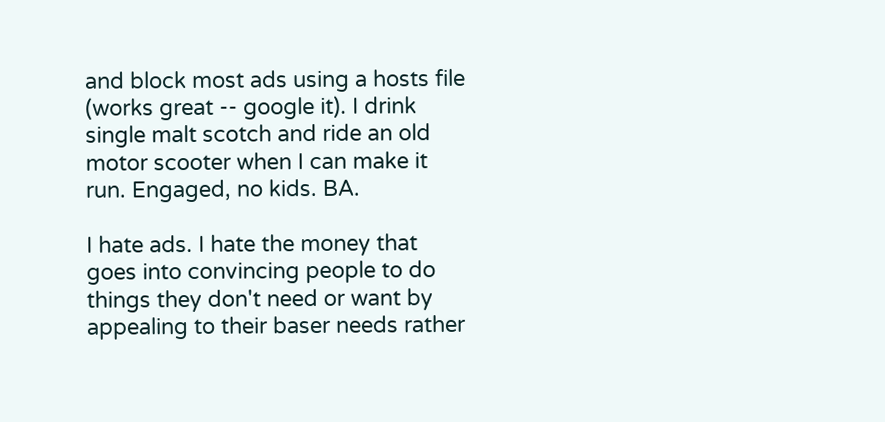and block most ads using a hosts file (works great -- google it). I drink single malt scotch and ride an old motor scooter when I can make it run. Engaged, no kids. BA.

I hate ads. I hate the money that goes into convincing people to do things they don't need or want by appealing to their baser needs rather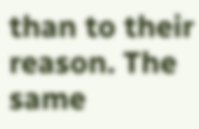than to their reason. The same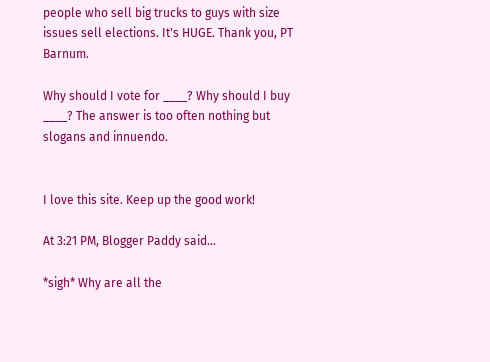people who sell big trucks to guys with size issues sell elections. It's HUGE. Thank you, PT Barnum.

Why should I vote for ____? Why should I buy ____? The answer is too often nothing but slogans and innuendo.


I love this site. Keep up the good work!

At 3:21 PM, Blogger Paddy said...

*sigh* Why are all the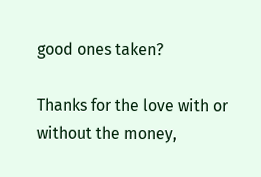good ones taken?

Thanks for the love with or without the money,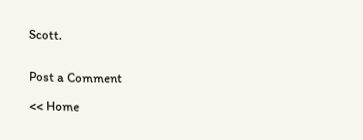Scott.


Post a Comment

<< Home